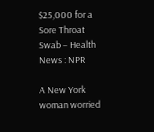$25,000 for a Sore Throat Swab – Health News : NPR

A New York woman worried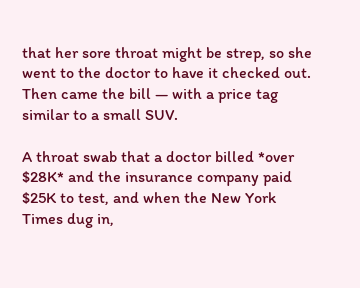that her sore throat might be strep, so she went to the doctor to have it checked out. Then came the bill — with a price tag similar to a small SUV.

A throat swab that a doctor billed *over $28K* and the insurance company paid $25K to test, and when the New York Times dug in,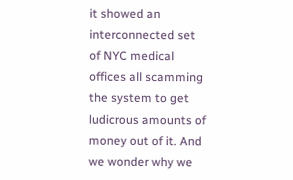it showed an interconnected set of NYC medical offices all scamming the system to get ludicrous amounts of money out of it. And we wonder why we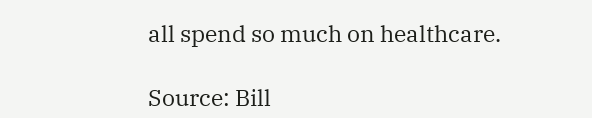all spend so much on healthcare.

Source: Bill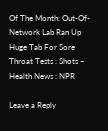Of The Month: Out-Of-Network Lab Ran Up Huge Tab For Sore Throat Tests : Shots – Health News : NPR

Leave a Reply